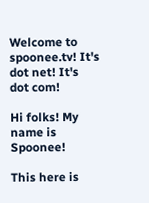Welcome to spoonee.tv! It's dot net! It's dot com!

Hi folks! My name is Spoonee!

This here is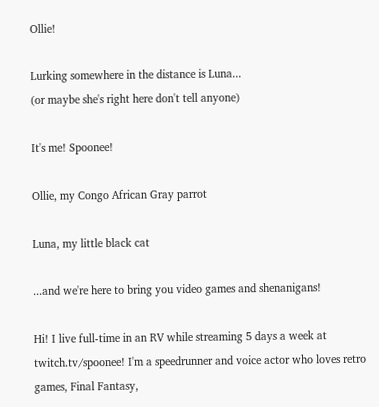Ollie!

Lurking somewhere in the distance is Luna...
(or maybe she's right here don't tell anyone)

It's me! Spoonee!

Ollie, my Congo African Gray parrot

Luna, my little black cat

...and we're here to bring you video games and shenanigans!

Hi! I live full-time in an RV while streaming 5 days a week at twitch.tv/spoonee! I'm a speedrunner and voice actor who loves retro games, Final Fantasy,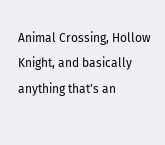Animal Crossing, Hollow Knight, and basically anything that's an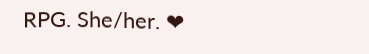RPG. She/her. ❤